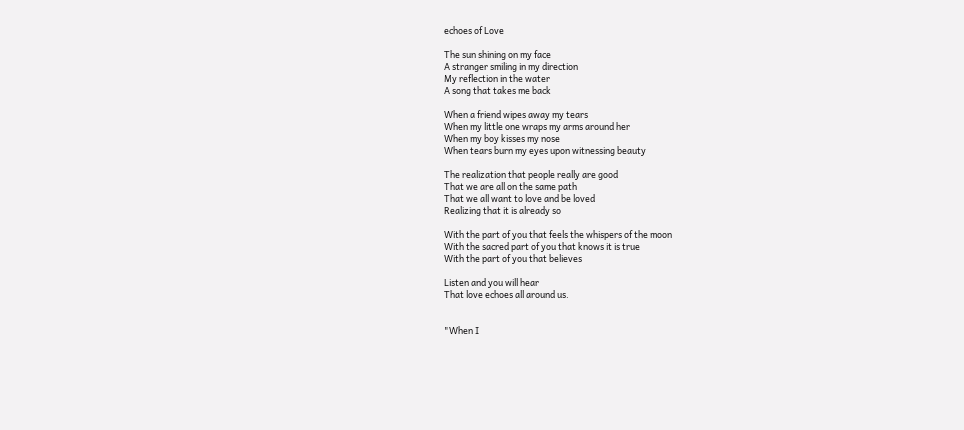echoes of Love

The sun shining on my face
A stranger smiling in my direction
My reflection in the water
A song that takes me back

When a friend wipes away my tears
When my little one wraps my arms around her
When my boy kisses my nose
When tears burn my eyes upon witnessing beauty

The realization that people really are good
That we are all on the same path
That we all want to love and be loved
Realizing that it is already so

With the part of you that feels the whispers of the moon
With the sacred part of you that knows it is true
With the part of you that believes

Listen and you will hear
That love echoes all around us.


"When I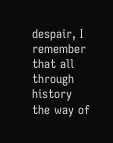despair, I remember that all through history the way of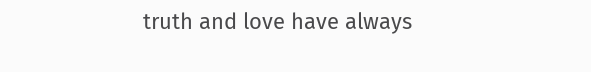truth and love have always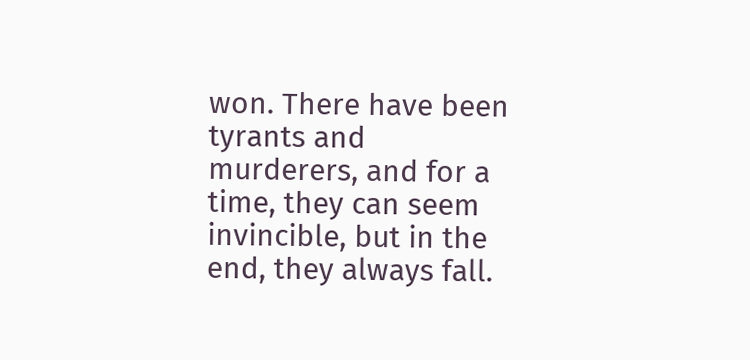won. There have been tyrants and murderers, and for a time, they can seem invincible, but in the end, they always fall.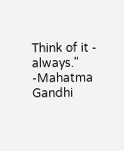Think of it - always." -Mahatma Gandhi